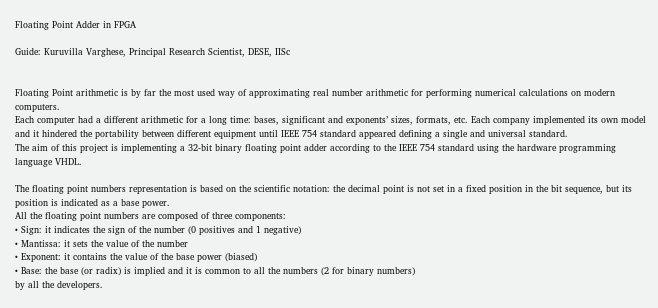Floating Point Adder in FPGA

Guide: Kuruvilla Varghese, Principal Research Scientist, DESE, IISc


Floating Point arithmetic is by far the most used way of approximating real number arithmetic for performing numerical calculations on modern computers.
Each computer had a different arithmetic for a long time: bases, significant and exponents’ sizes, formats, etc. Each company implemented its own model and it hindered the portability between different equipment until IEEE 754 standard appeared defining a single and universal standard.
The aim of this project is implementing a 32-bit binary floating point adder according to the IEEE 754 standard using the hardware programming language VHDL.

The floating point numbers representation is based on the scientific notation: the decimal point is not set in a fixed position in the bit sequence, but its position is indicated as a base power.
All the floating point numbers are composed of three components:
• Sign: it indicates the sign of the number (0 positives and 1 negative)
• Mantissa: it sets the value of the number
• Exponent: it contains the value of the base power (biased)
• Base: the base (or radix) is implied and it is common to all the numbers (2 for binary numbers)
by all the developers.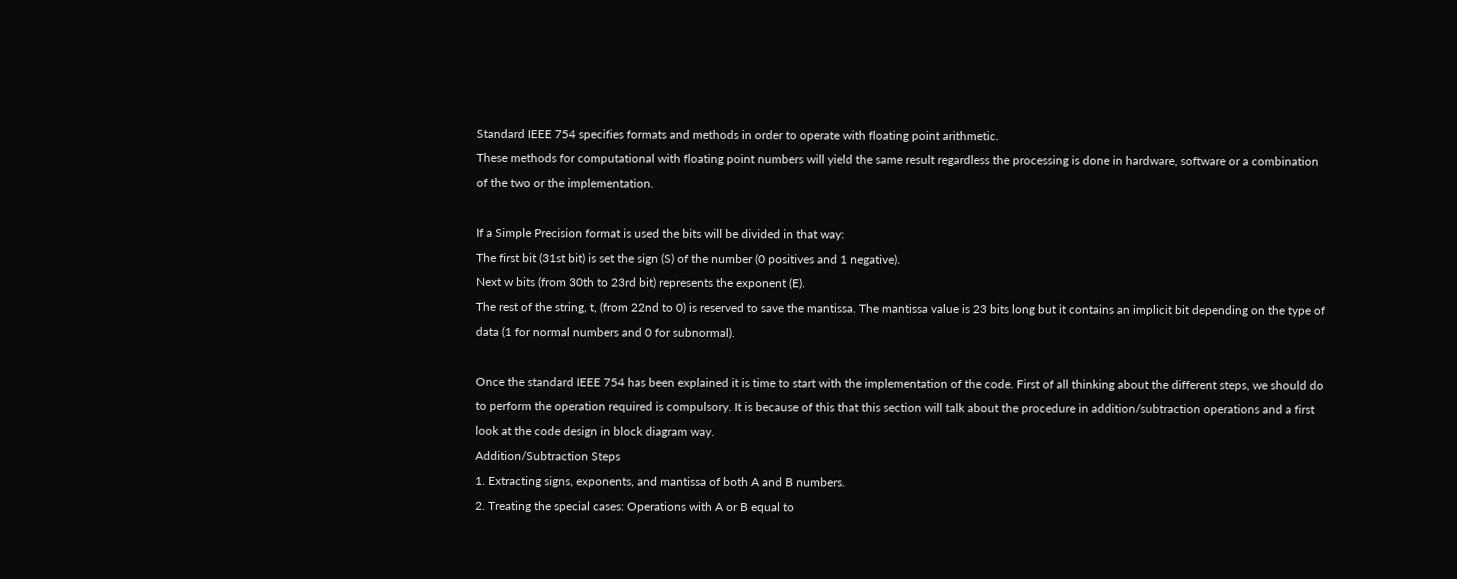Standard IEEE 754 specifies formats and methods in order to operate with floating point arithmetic.
These methods for computational with floating point numbers will yield the same result regardless the processing is done in hardware, software or a combination of the two or the implementation.

If a Simple Precision format is used the bits will be divided in that way:
The first bit (31st bit) is set the sign (S) of the number (0 positives and 1 negative).
Next w bits (from 30th to 23rd bit) represents the exponent (E).
The rest of the string, t, (from 22nd to 0) is reserved to save the mantissa. The mantissa value is 23 bits long but it contains an implicit bit depending on the type of data (1 for normal numbers and 0 for subnormal).

Once the standard IEEE 754 has been explained it is time to start with the implementation of the code. First of all thinking about the different steps, we should do to perform the operation required is compulsory. It is because of this that this section will talk about the procedure in addition/subtraction operations and a first look at the code design in block diagram way.
Addition/Subtraction Steps
1. Extracting signs, exponents, and mantissa of both A and B numbers.
2. Treating the special cases: Operations with A or B equal to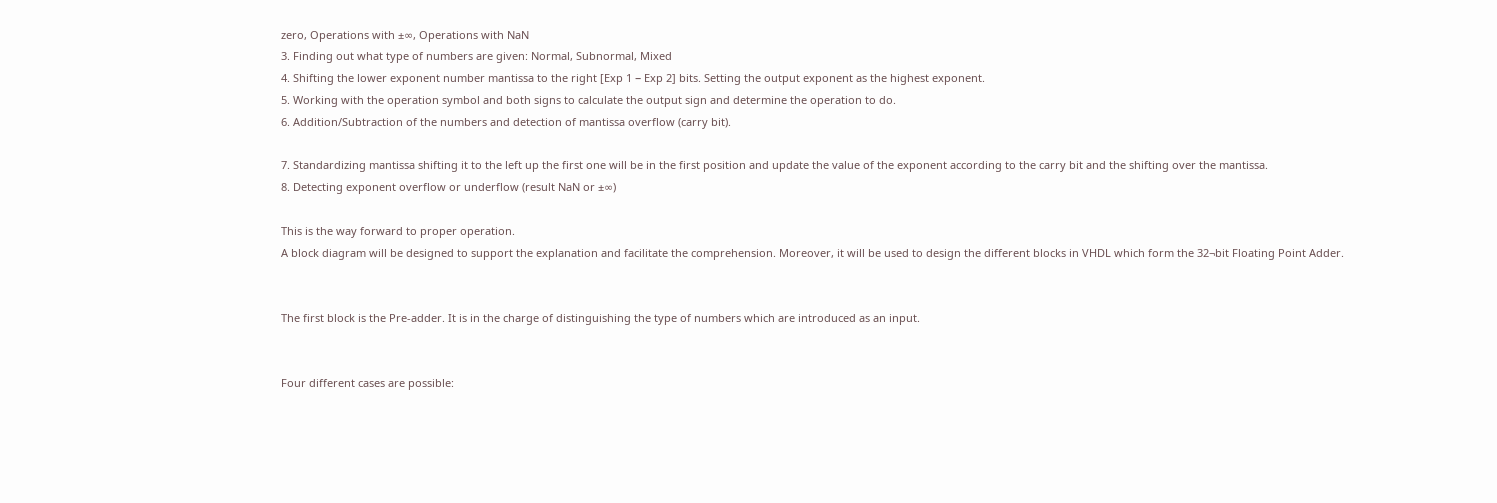zero, Operations with ±∞, Operations with NaN
3. Finding out what type of numbers are given: Normal, Subnormal, Mixed
4. Shifting the lower exponent number mantissa to the right [Exp 1 − Exp 2] bits. Setting the output exponent as the highest exponent.
5. Working with the operation symbol and both signs to calculate the output sign and determine the operation to do.
6. Addition/Subtraction of the numbers and detection of mantissa overflow (carry bit).

7. Standardizing mantissa shifting it to the left up the first one will be in the first position and update the value of the exponent according to the carry bit and the shifting over the mantissa.
8. Detecting exponent overflow or underflow (result NaN or ±∞)

This is the way forward to proper operation.
A block diagram will be designed to support the explanation and facilitate the comprehension. Moreover, it will be used to design the different blocks in VHDL which form the 32¬bit Floating Point Adder.


The first block is the Pre-adder. It is in the charge of distinguishing the type of numbers which are introduced as an input.


Four different cases are possible: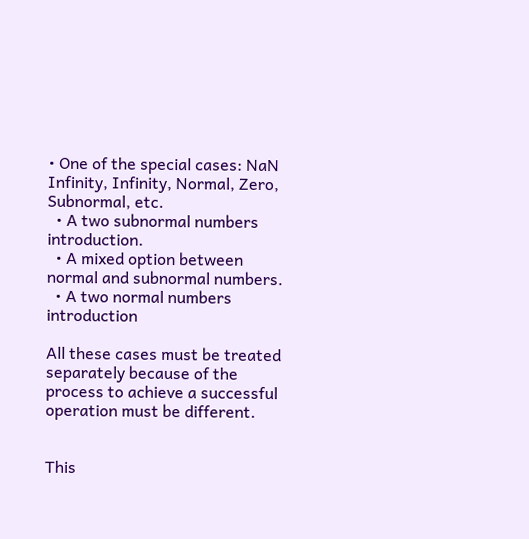• One of the special cases: NaN Infinity, Infinity, Normal, Zero, Subnormal, etc.
  • A two subnormal numbers introduction.
  • A mixed option between normal and subnormal numbers.
  • A two normal numbers introduction

All these cases must be treated separately because of the process to achieve a successful operation must be different.


This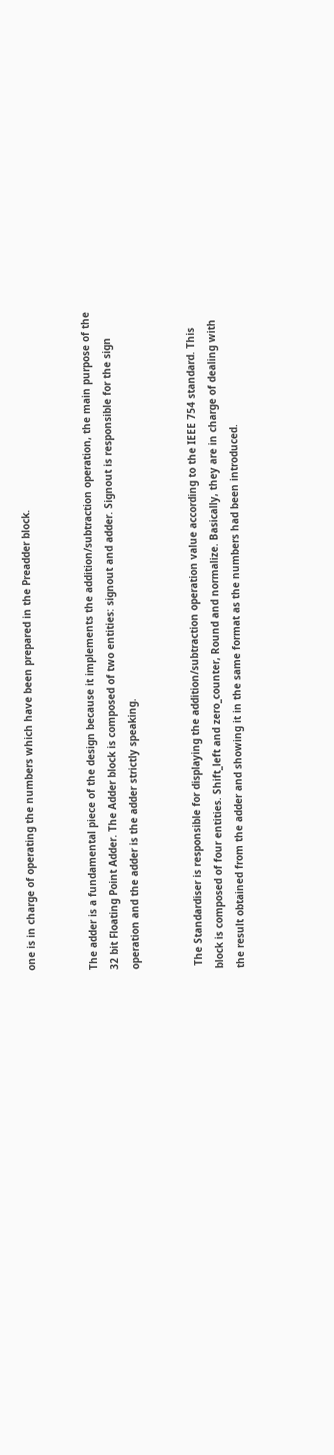one is in charge of operating the numbers which have been prepared in the Preadder block.


The adder is a fundamental piece of the design because it implements the addition/subtraction operation, the main purpose of the 32 bit Floating Point Adder. The Adder block is composed of two entities: signout and adder. Signout is responsible for the sign operation and the adder is the adder strictly speaking.


 The Standardiser is responsible for displaying the addition/subtraction operation value according to the IEEE 754 standard. This block is composed of four entities. Shift_left and zero_counter, Round and normalize. Basically, they are in charge of dealing with the result obtained from the adder and showing it in the same format as the numbers had been introduced.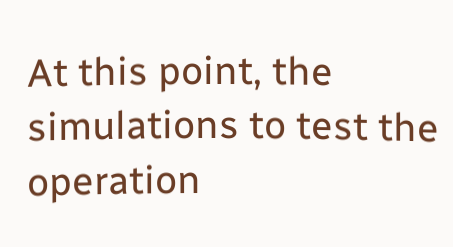At this point, the simulations to test the operation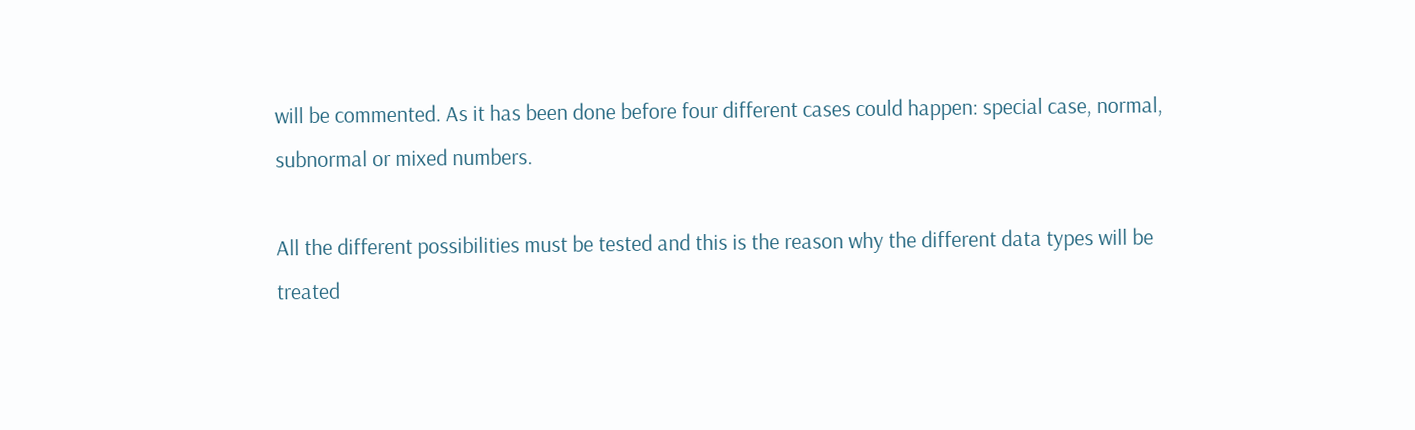will be commented. As it has been done before four different cases could happen: special case, normal, subnormal or mixed numbers.

All the different possibilities must be tested and this is the reason why the different data types will be treated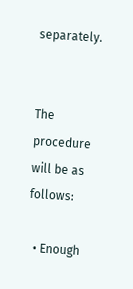separately.


The procedure will be as follows:

  • Enough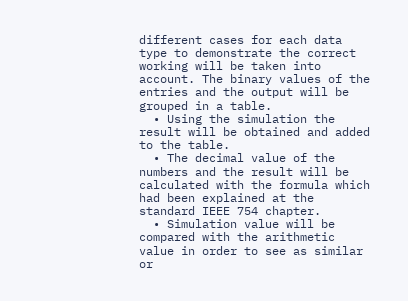different cases for each data type to demonstrate the correct working will be taken into account. The binary values of the entries and the output will be grouped in a table.
  • Using the simulation the result will be obtained and added to the table.
  • The decimal value of the numbers and the result will be calculated with the formula which had been explained at the standard IEEE 754 chapter.
  • Simulation value will be compared with the arithmetic value in order to see as similar or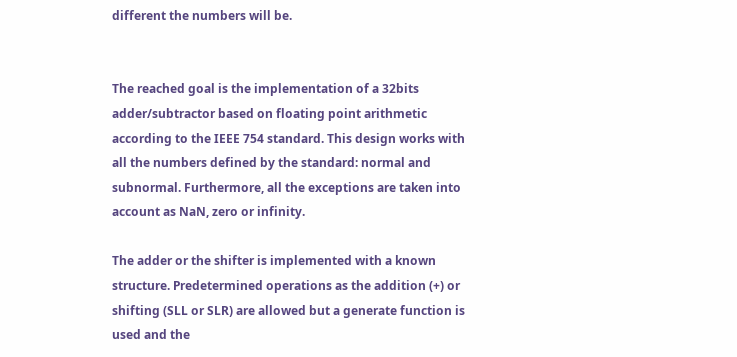different the numbers will be.


The reached goal is the implementation of a 32bits adder/subtractor based on floating point arithmetic according to the IEEE 754 standard. This design works with all the numbers defined by the standard: normal and subnormal. Furthermore, all the exceptions are taken into account as NaN, zero or infinity.

The adder or the shifter is implemented with a known structure. Predetermined operations as the addition (+) or shifting (SLL or SLR) are allowed but a generate function is used and the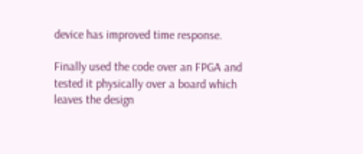device has improved time response.

Finally used the code over an FPGA and tested it physically over a board which leaves the design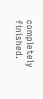completely finished.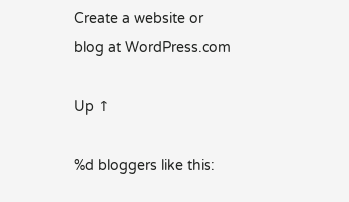Create a website or blog at WordPress.com

Up ↑

%d bloggers like this: